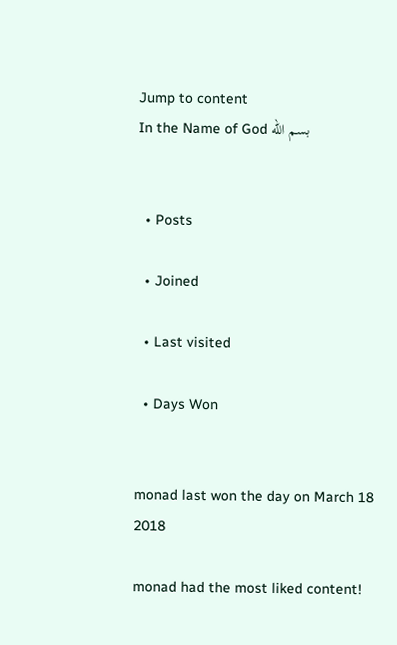Jump to content
In the Name of God بسم الله


  • Posts

  • Joined

  • Last visited

  • Days Won


monad last won the day on March 18 2018

monad had the most liked content!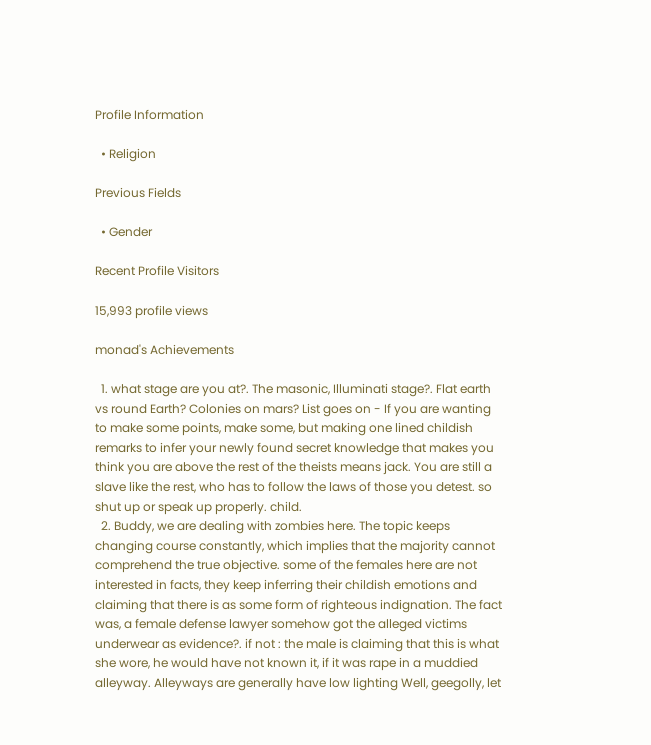Profile Information

  • Religion

Previous Fields

  • Gender

Recent Profile Visitors

15,993 profile views

monad's Achievements

  1. what stage are you at?. The masonic, Illuminati stage?. Flat earth vs round Earth? Colonies on mars? List goes on - If you are wanting to make some points, make some, but making one lined childish remarks to infer your newly found secret knowledge that makes you think you are above the rest of the theists means jack. You are still a slave like the rest, who has to follow the laws of those you detest. so shut up or speak up properly. child.
  2. Buddy, we are dealing with zombies here. The topic keeps changing course constantly, which implies that the majority cannot comprehend the true objective. some of the females here are not interested in facts, they keep inferring their childish emotions and claiming that there is as some form of righteous indignation. The fact was, a female defense lawyer somehow got the alleged victims underwear as evidence?. if not : the male is claiming that this is what she wore, he would have not known it, if it was rape in a muddied alleyway. Alleyways are generally have low lighting Well, geegolly, let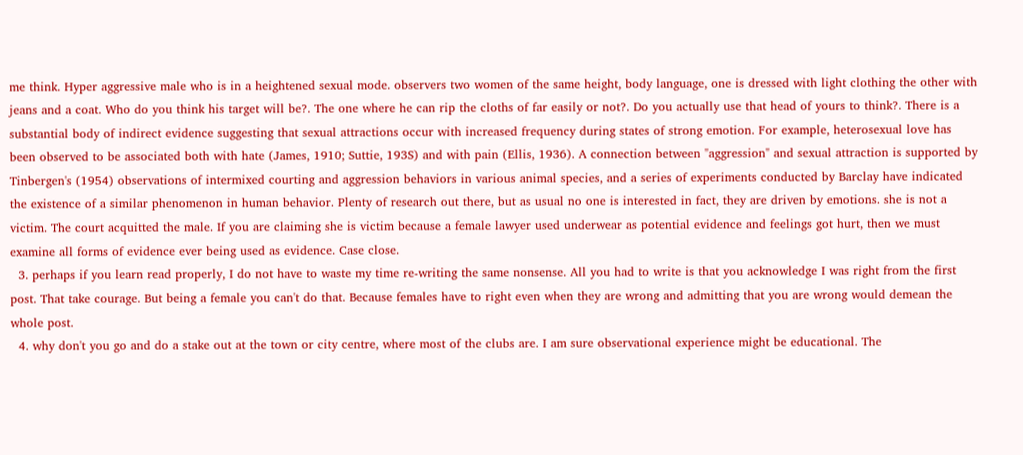me think. Hyper aggressive male who is in a heightened sexual mode. observers two women of the same height, body language, one is dressed with light clothing the other with jeans and a coat. Who do you think his target will be?. The one where he can rip the cloths of far easily or not?. Do you actually use that head of yours to think?. There is a substantial body of indirect evidence suggesting that sexual attractions occur with increased frequency during states of strong emotion. For example, heterosexual love has been observed to be associated both with hate (James, 1910; Suttie, 193S) and with pain (Ellis, 1936). A connection between "aggression" and sexual attraction is supported by Tinbergen's (1954) observations of intermixed courting and aggression behaviors in various animal species, and a series of experiments conducted by Barclay have indicated the existence of a similar phenomenon in human behavior. Plenty of research out there, but as usual no one is interested in fact, they are driven by emotions. she is not a victim. The court acquitted the male. If you are claiming she is victim because a female lawyer used underwear as potential evidence and feelings got hurt, then we must examine all forms of evidence ever being used as evidence. Case close.
  3. perhaps if you learn read properly, I do not have to waste my time re-writing the same nonsense. All you had to write is that you acknowledge I was right from the first post. That take courage. But being a female you can't do that. Because females have to right even when they are wrong and admitting that you are wrong would demean the whole post.
  4. why don't you go and do a stake out at the town or city centre, where most of the clubs are. I am sure observational experience might be educational. The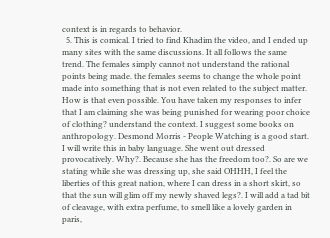context is in regards to behavior.
  5. This is comical. I tried to find Khadim the video, and I ended up many sites with the same discussions. It all follows the same trend. The females simply cannot not understand the rational points being made. the females seems to change the whole point made into something that is not even related to the subject matter. How is that even possible. You have taken my responses to infer that I am claiming she was being punished for wearing poor choice of clothing? understand the context. I suggest some books on anthropology. Desmond Morris - People Watching is a good start. I will write this in baby language. She went out dressed provocatively. Why?. Because she has the freedom too?. So are we stating while she was dressing up, she said OHHH, I feel the liberties of this great nation, where I can dress in a short skirt, so that the sun will glim off my newly shaved legs?. I will add a tad bit of cleavage, with extra perfume, to smell like a lovely garden in paris,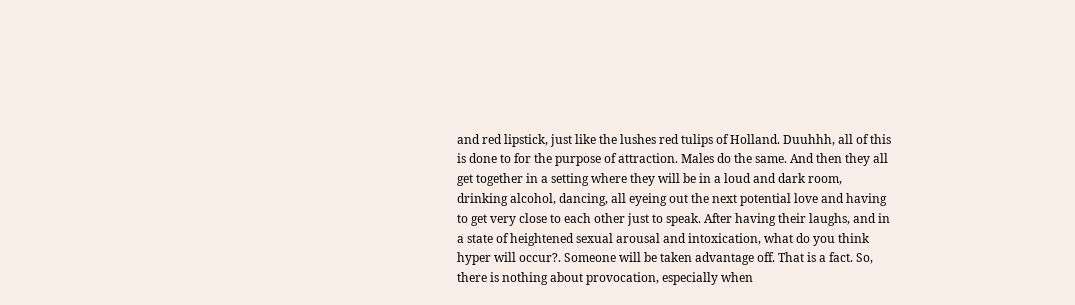and red lipstick, just like the lushes red tulips of Holland. Duuhhh, all of this is done to for the purpose of attraction. Males do the same. And then they all get together in a setting where they will be in a loud and dark room, drinking alcohol, dancing, all eyeing out the next potential love and having to get very close to each other just to speak. After having their laughs, and in a state of heightened sexual arousal and intoxication, what do you think hyper will occur?. Someone will be taken advantage off. That is a fact. So, there is nothing about provocation, especially when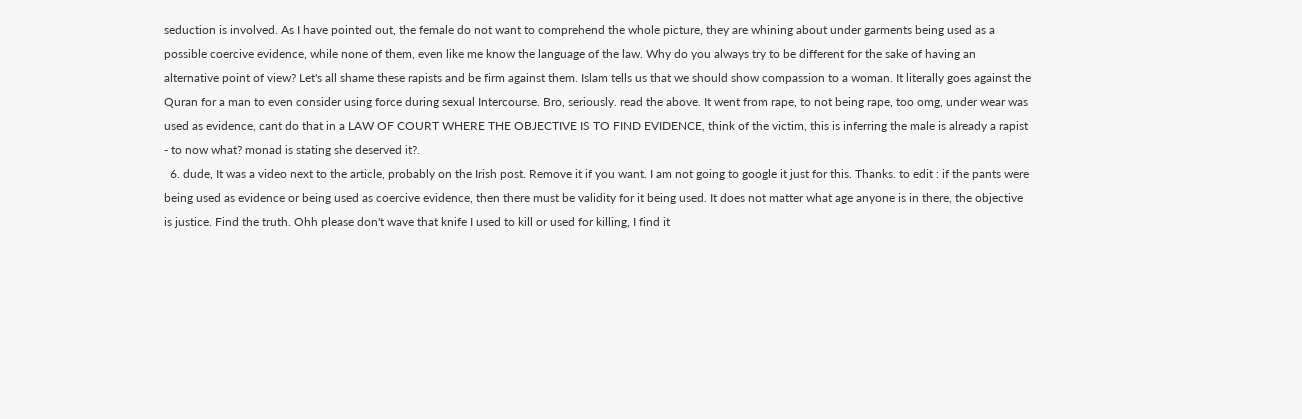seduction is involved. As I have pointed out, the female do not want to comprehend the whole picture, they are whining about under garments being used as a possible coercive evidence, while none of them, even like me know the language of the law. Why do you always try to be different for the sake of having an alternative point of view? Let's all shame these rapists and be firm against them. Islam tells us that we should show compassion to a woman. It literally goes against the Quran for a man to even consider using force during sexual Intercourse. Bro, seriously. read the above. It went from rape, to not being rape, too omg, under wear was used as evidence, cant do that in a LAW OF COURT WHERE THE OBJECTIVE IS TO FIND EVIDENCE, think of the victim, this is inferring the male is already a rapist - to now what? monad is stating she deserved it?.
  6. dude, It was a video next to the article, probably on the Irish post. Remove it if you want. I am not going to google it just for this. Thanks. to edit : if the pants were being used as evidence or being used as coercive evidence, then there must be validity for it being used. It does not matter what age anyone is in there, the objective is justice. Find the truth. Ohh please don't wave that knife I used to kill or used for killing, I find it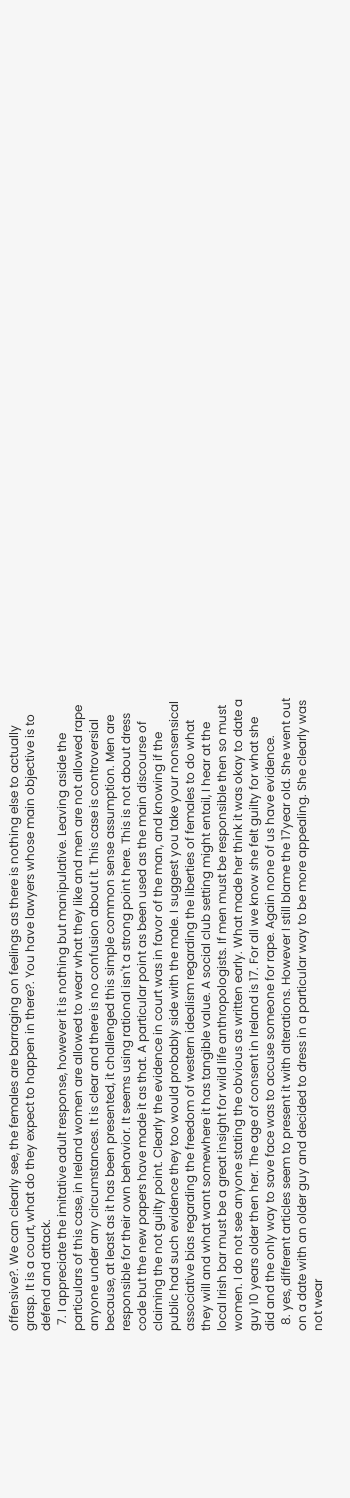offensive?. We can clearly see, the females are barraging on feelings as there is nothing else to actually grasp. It is a court, what do they expect to happen in there?. You have lawyers whose main objective is to defend and attack.
  7. I appreciate the imitative adult response, however it is nothing but manipulative. Leaving aside the particulars of this case, in Ireland women are allowed to wear what they like and men are not allowed rape anyone under any circumstances. It is clear and there is no confusion about it. This case is controversial because, at least as it has been presented, it challenged this simple common sense assumption. Men are responsible for their own behavior. It seems using rational isn't a strong point here. This is not about dress code but the new papers have made it as that. A particular point as been used as the main discourse of claiming the not guilty point. Clearly the evidence in court was in favor of the man, and knowing if the public had such evidence they too would probably side with the male. I suggest you take your nonsensical associative bias regarding the freedom of western idealism regarding the liberties of females to do what they will and what want somewhere it has tangible value. A social club setting might entail, I hear at the local Irish bar must be a great insight for wild life anthropologists. If men must be responsible then so must women. I do not see anyone stating the obvious as written early. What made her think it was okay to date a guy 10 years older then her. The age of consent in Ireland is 17. For all we know she felt guilty for what she did and the only way to save face was to accuse someone for rape. Again none of us have evidence.
  8. yes, different articles seem to present it with alterations. However I still blame the 17year old. She went out on a date with an older guy and decided to dress in a particular way to be more appealing. She clearly was not wear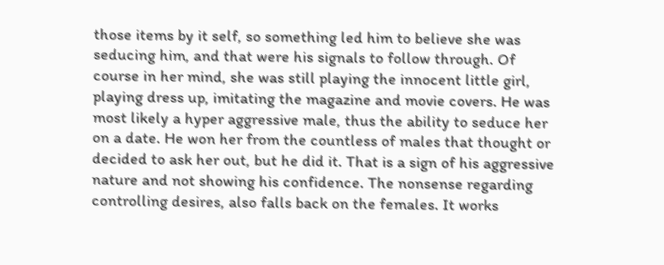those items by it self, so something led him to believe she was seducing him, and that were his signals to follow through. Of course in her mind, she was still playing the innocent little girl, playing dress up, imitating the magazine and movie covers. He was most likely a hyper aggressive male, thus the ability to seduce her on a date. He won her from the countless of males that thought or decided to ask her out, but he did it. That is a sign of his aggressive nature and not showing his confidence. The nonsense regarding controlling desires, also falls back on the females. It works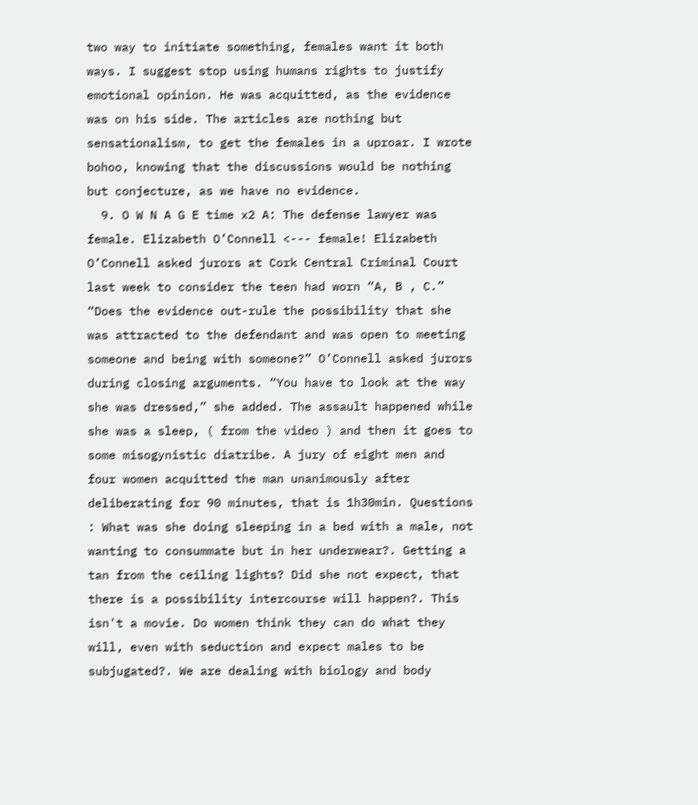two way to initiate something, females want it both ways. I suggest stop using humans rights to justify emotional opinion. He was acquitted, as the evidence was on his side. The articles are nothing but sensationalism, to get the females in a uproar. I wrote bohoo, knowing that the discussions would be nothing but conjecture, as we have no evidence.
  9. O W N A G E time x2 A: The defense lawyer was female. Elizabeth O’Connell <--- female! Elizabeth O’Connell asked jurors at Cork Central Criminal Court last week to consider the teen had worn “A, B , C.” “Does the evidence out-rule the possibility that she was attracted to the defendant and was open to meeting someone and being with someone?” O’Connell asked jurors during closing arguments. “You have to look at the way she was dressed,” she added. The assault happened while she was a sleep, ( from the video ) and then it goes to some misogynistic diatribe. A jury of eight men and four women acquitted the man unanimously after deliberating for 90 minutes, that is 1h30min. Questions : What was she doing sleeping in a bed with a male, not wanting to consummate but in her underwear?. Getting a tan from the ceiling lights? Did she not expect, that there is a possibility intercourse will happen?. This isn't a movie. Do women think they can do what they will, even with seduction and expect males to be subjugated?. We are dealing with biology and body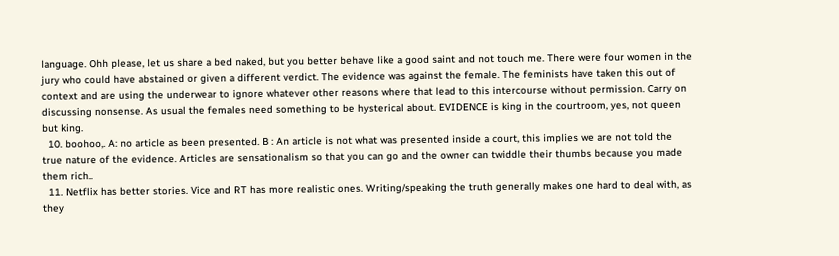language. Ohh please, let us share a bed naked, but you better behave like a good saint and not touch me. There were four women in the jury who could have abstained or given a different verdict. The evidence was against the female. The feminists have taken this out of context and are using the underwear to ignore whatever other reasons where that lead to this intercourse without permission. Carry on discussing nonsense. As usual the females need something to be hysterical about. EVIDENCE is king in the courtroom, yes, not queen but king.
  10. boohoo,. A: no article as been presented. B : An article is not what was presented inside a court, this implies we are not told the true nature of the evidence. Articles are sensationalism so that you can go and the owner can twiddle their thumbs because you made them rich..
  11. Netflix has better stories. Vice and RT has more realistic ones. Writing/speaking the truth generally makes one hard to deal with, as they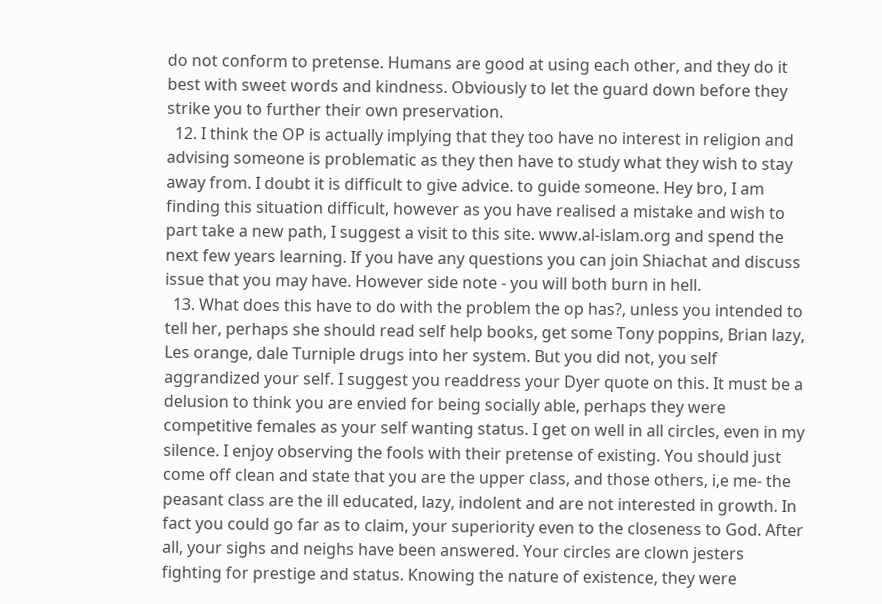do not conform to pretense. Humans are good at using each other, and they do it best with sweet words and kindness. Obviously to let the guard down before they strike you to further their own preservation.
  12. I think the OP is actually implying that they too have no interest in religion and advising someone is problematic as they then have to study what they wish to stay away from. I doubt it is difficult to give advice. to guide someone. Hey bro, I am finding this situation difficult, however as you have realised a mistake and wish to part take a new path, I suggest a visit to this site. www.al-islam.org and spend the next few years learning. If you have any questions you can join Shiachat and discuss issue that you may have. However side note - you will both burn in hell.
  13. What does this have to do with the problem the op has?, unless you intended to tell her, perhaps she should read self help books, get some Tony poppins, Brian lazy, Les orange, dale Turniple drugs into her system. But you did not, you self aggrandized your self. I suggest you readdress your Dyer quote on this. It must be a delusion to think you are envied for being socially able, perhaps they were competitive females as your self wanting status. I get on well in all circles, even in my silence. I enjoy observing the fools with their pretense of existing. You should just come off clean and state that you are the upper class, and those others, i,e me- the peasant class are the ill educated, lazy, indolent and are not interested in growth. In fact you could go far as to claim, your superiority even to the closeness to God. After all, your sighs and neighs have been answered. Your circles are clown jesters fighting for prestige and status. Knowing the nature of existence, they were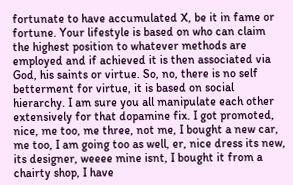fortunate to have accumulated X, be it in fame or fortune. Your lifestyle is based on who can claim the highest position to whatever methods are employed and if achieved it is then associated via God, his saints or virtue. So, no, there is no self betterment for virtue, it is based on social hierarchy. I am sure you all manipulate each other extensively for that dopamine fix. I got promoted, nice, me too, me three, not me, I bought a new car, me too, I am going too as well, er, nice dress its new, its designer, weeee mine isnt, I bought it from a chairty shop, I have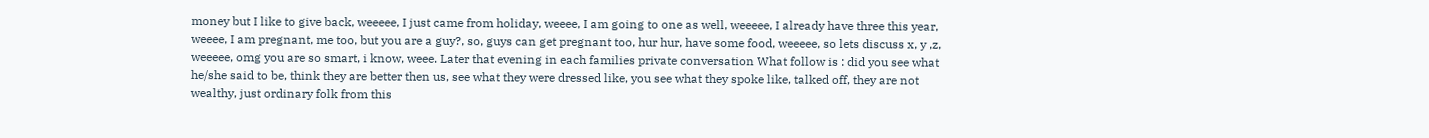money but I like to give back, weeeee, I just came from holiday, weeee, I am going to one as well, weeeee, I already have three this year, weeee, I am pregnant, me too, but you are a guy?, so, guys can get pregnant too, hur hur, have some food, weeeee, so lets discuss x, y ,z, weeeee, omg you are so smart, i know, weee. Later that evening in each families private conversation What follow is : did you see what he/she said to be, think they are better then us, see what they were dressed like, you see what they spoke like, talked off, they are not wealthy, just ordinary folk from this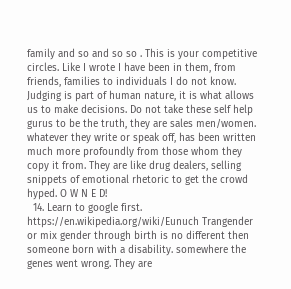family and so and so so . This is your competitive circles. Like I wrote I have been in them, from friends, families to individuals I do not know. Judging is part of human nature, it is what allows us to make decisions. Do not take these self help gurus to be the truth, they are sales men/women. whatever they write or speak off, has been written much more profoundly from those whom they copy it from. They are like drug dealers, selling snippets of emotional rhetoric to get the crowd hyped. O W N E D!
  14. Learn to google first. https://en.wikipedia.org/wiki/Eunuch Trangender or mix gender through birth is no different then someone born with a disability. somewhere the genes went wrong. They are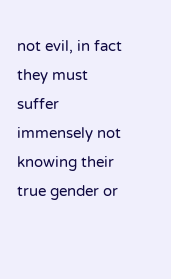not evil, in fact they must suffer immensely not knowing their true gender or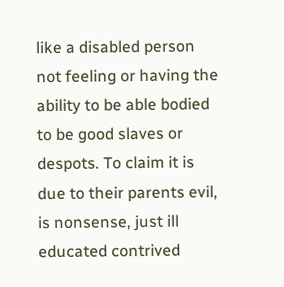like a disabled person not feeling or having the ability to be able bodied to be good slaves or despots. To claim it is due to their parents evil, is nonsense, just ill educated contrived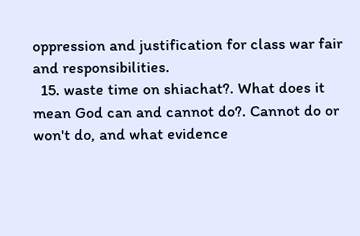oppression and justification for class war fair and responsibilities.
  15. waste time on shiachat?. What does it mean God can and cannot do?. Cannot do or won't do, and what evidence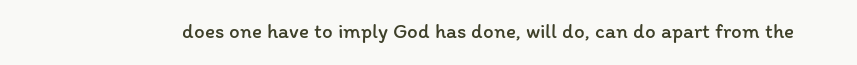does one have to imply God has done, will do, can do apart from the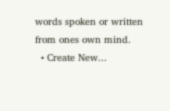words spoken or written from ones own mind.
  • Create New...